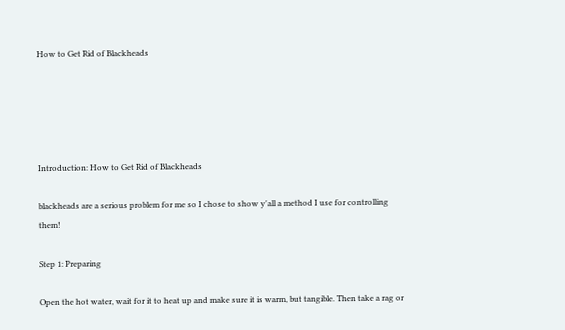How to Get Rid of Blackheads





Introduction: How to Get Rid of Blackheads

blackheads are a serious problem for me so I chose to show y'all a method I use for controlling them!

Step 1: Preparing

Open the hot water, wait for it to heat up and make sure it is warm, but tangible. Then take a rag or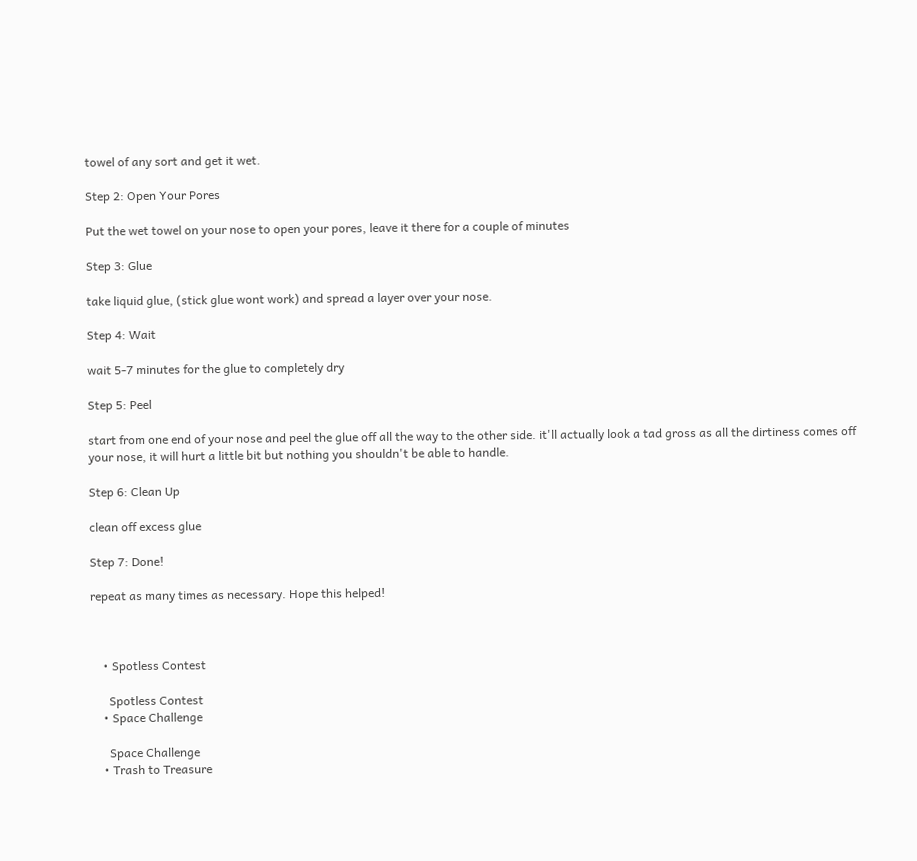towel of any sort and get it wet.

Step 2: Open Your Pores

Put the wet towel on your nose to open your pores, leave it there for a couple of minutes

Step 3: Glue

take liquid glue, (stick glue wont work) and spread a layer over your nose.

Step 4: Wait

wait 5-7 minutes for the glue to completely dry

Step 5: Peel

start from one end of your nose and peel the glue off all the way to the other side. it'll actually look a tad gross as all the dirtiness comes off your nose, it will hurt a little bit but nothing you shouldn't be able to handle.

Step 6: Clean Up

clean off excess glue

Step 7: Done!

repeat as many times as necessary. Hope this helped!



    • Spotless Contest

      Spotless Contest
    • Space Challenge

      Space Challenge
    • Trash to Treasure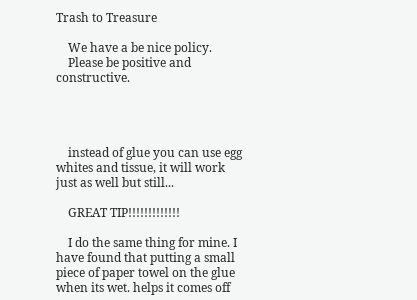Trash to Treasure

    We have a be nice policy.
    Please be positive and constructive.




    instead of glue you can use egg whites and tissue, it will work just as well but still...

    GREAT TIP!!!!!!!!!!!!!

    I do the same thing for mine. I have found that putting a small piece of paper towel on the glue when its wet. helps it comes off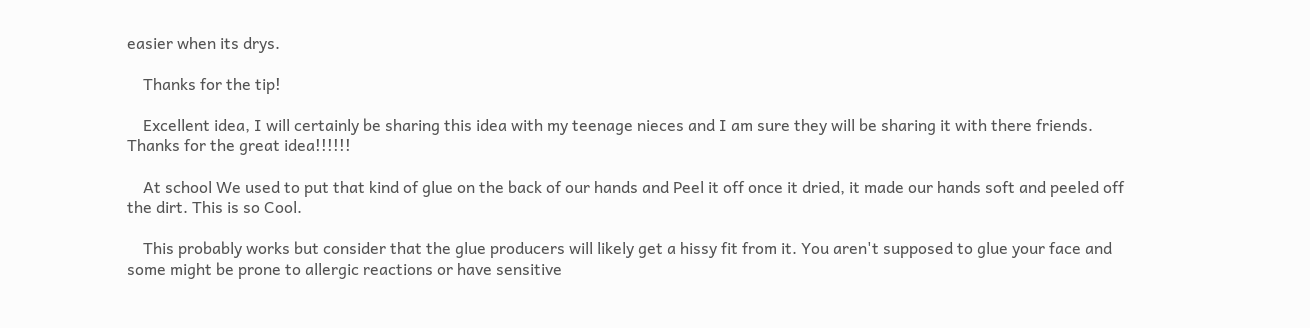easier when its drys.

    Thanks for the tip!

    Excellent idea, I will certainly be sharing this idea with my teenage nieces and I am sure they will be sharing it with there friends. Thanks for the great idea!!!!!!

    At school We used to put that kind of glue on the back of our hands and Peel it off once it dried, it made our hands soft and peeled off the dirt. This is so Cool.

    This probably works but consider that the glue producers will likely get a hissy fit from it. You aren't supposed to glue your face and some might be prone to allergic reactions or have sensitive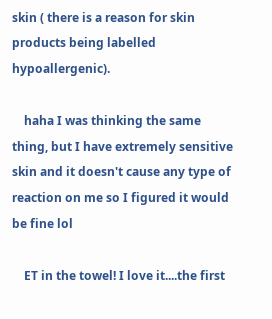skin ( there is a reason for skin products being labelled hypoallergenic).

    haha I was thinking the same thing, but I have extremely sensitive skin and it doesn't cause any type of reaction on me so I figured it would be fine lol

    ET in the towel! I love it....the first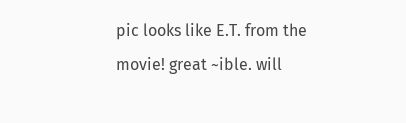pic looks like E.T. from the movie! great ~ible. will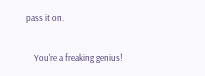pass it on.

    You're a freaking genius!